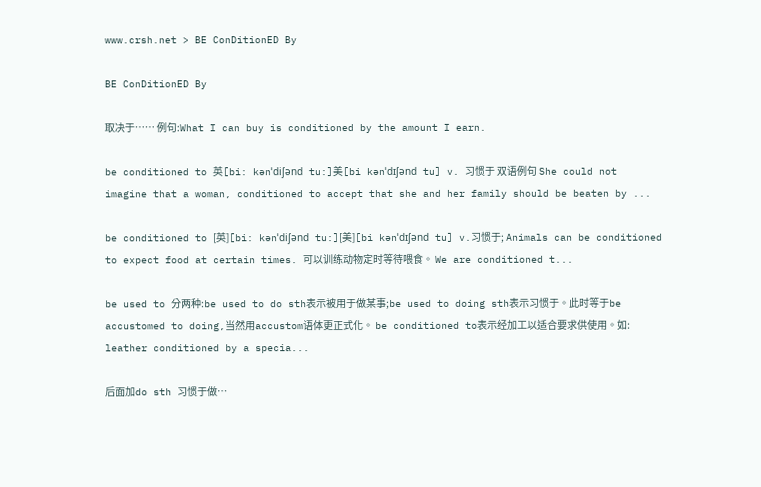www.crsh.net > BE ConDitionED By

BE ConDitionED By

取决于…… 例句:What I can buy is conditioned by the amount I earn.

be conditioned to 英[bi: kənˈdiʃənd tu:]美[bi kənˈdɪʃənd tu] v. 习惯于 双语例句 She could not imagine that a woman, conditioned to accept that she and her family should be beaten by ...

be conditioned to [英][bi: kənˈdiʃənd tu:][美][bi kənˈdɪʃənd tu] v.习惯于; Animals can be conditioned to expect food at certain times. 可以训练动物定时等待喂食。 We are conditioned t...

be used to 分两种:be used to do sth表示被用于做某事;be used to doing sth表示习惯于。此时等于be accustomed to doing,当然用accustom语体更正式化。 be conditioned to表示经加工以适合要求供使用。如: leather conditioned by a specia...

后面加do sth 习惯于做…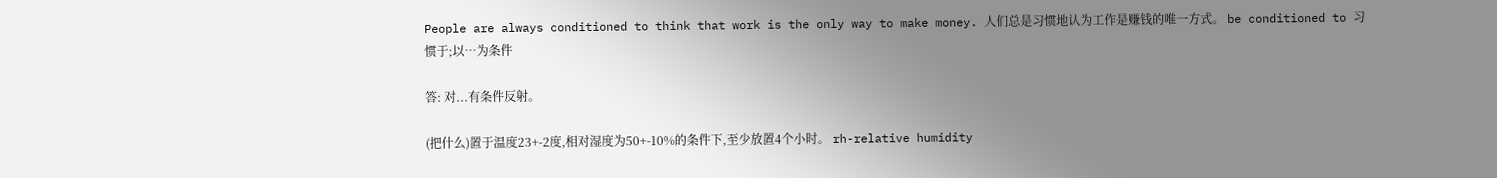People are always conditioned to think that work is the only way to make money. 人们总是习惯地认为工作是赚钱的唯一方式。 be conditioned to 习惯于;以…为条件

答: 对...有条件反射。

(把什么)置于温度23+-2度,相对湿度为50+-10%的条件下,至少放置4个小时。 rh-relative humidity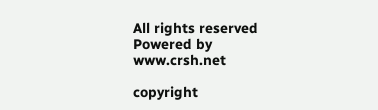All rights reserved Powered by www.crsh.net

copyright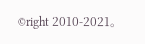©right 2010-2021。